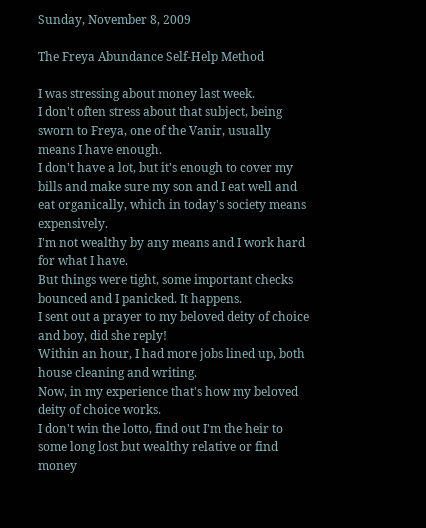Sunday, November 8, 2009

The Freya Abundance Self-Help Method

I was stressing about money last week.
I don't often stress about that subject, being sworn to Freya, one of the Vanir, usually means I have enough.
I don't have a lot, but it's enough to cover my bills and make sure my son and I eat well and eat organically, which in today's society means expensively.
I'm not wealthy by any means and I work hard for what I have.
But things were tight, some important checks bounced and I panicked. It happens.
I sent out a prayer to my beloved deity of choice and boy, did she reply!
Within an hour, I had more jobs lined up, both house cleaning and writing.
Now, in my experience that's how my beloved deity of choice works.
I don't win the lotto, find out I'm the heir to some long lost but wealthy relative or find money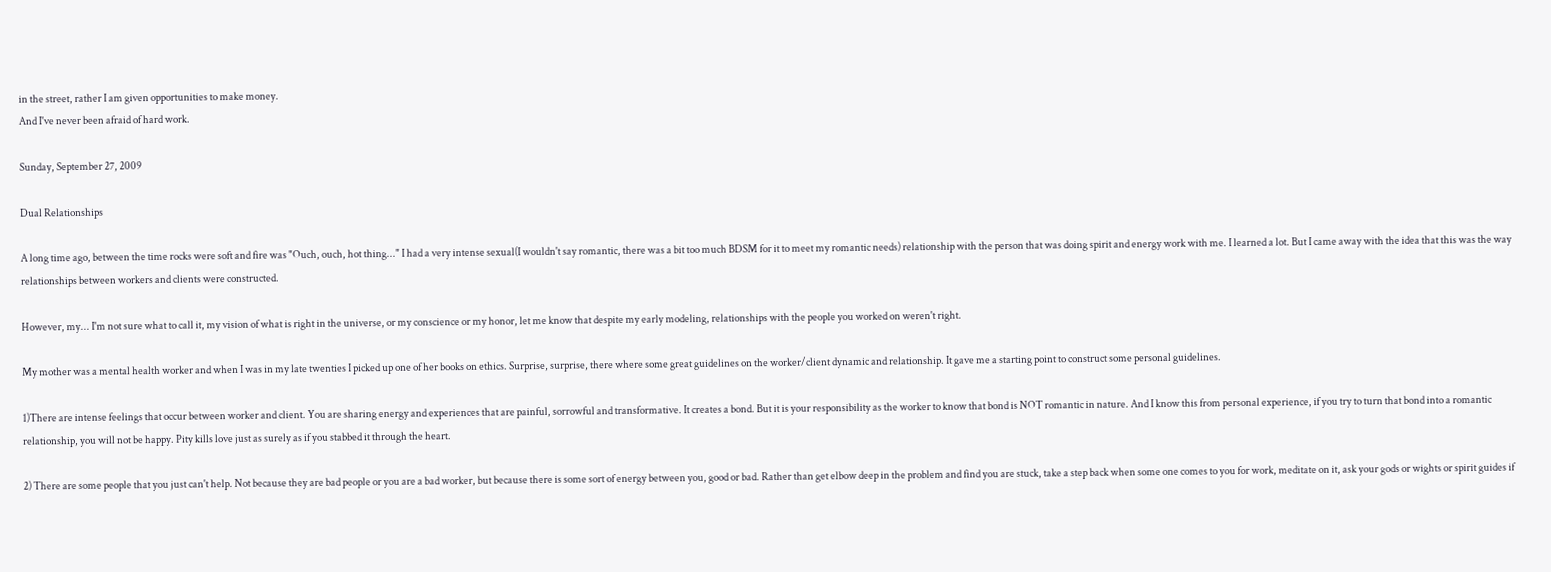in the street, rather I am given opportunities to make money.
And I've never been afraid of hard work.

Sunday, September 27, 2009

Dual Relationships

A long time ago, between the time rocks were soft and fire was "Ouch, ouch, hot thing..." I had a very intense sexual(I wouldn't say romantic, there was a bit too much BDSM for it to meet my romantic needs) relationship with the person that was doing spirit and energy work with me. I learned a lot. But I came away with the idea that this was the way relationships between workers and clients were constructed.

However, my... I'm not sure what to call it, my vision of what is right in the universe, or my conscience or my honor, let me know that despite my early modeling, relationships with the people you worked on weren't right.

My mother was a mental health worker and when I was in my late twenties I picked up one of her books on ethics. Surprise, surprise, there where some great guidelines on the worker/client dynamic and relationship. It gave me a starting point to construct some personal guidelines.

1)There are intense feelings that occur between worker and client. You are sharing energy and experiences that are painful, sorrowful and transformative. It creates a bond. But it is your responsibility as the worker to know that bond is NOT romantic in nature. And I know this from personal experience, if you try to turn that bond into a romantic relationship, you will not be happy. Pity kills love just as surely as if you stabbed it through the heart.

2) There are some people that you just can't help. Not because they are bad people or you are a bad worker, but because there is some sort of energy between you, good or bad. Rather than get elbow deep in the problem and find you are stuck, take a step back when some one comes to you for work, meditate on it, ask your gods or wights or spirit guides if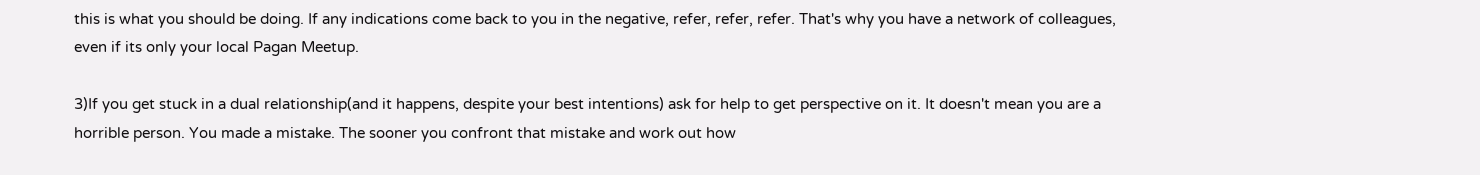this is what you should be doing. If any indications come back to you in the negative, refer, refer, refer. That's why you have a network of colleagues, even if its only your local Pagan Meetup.

3)If you get stuck in a dual relationship(and it happens, despite your best intentions) ask for help to get perspective on it. It doesn't mean you are a horrible person. You made a mistake. The sooner you confront that mistake and work out how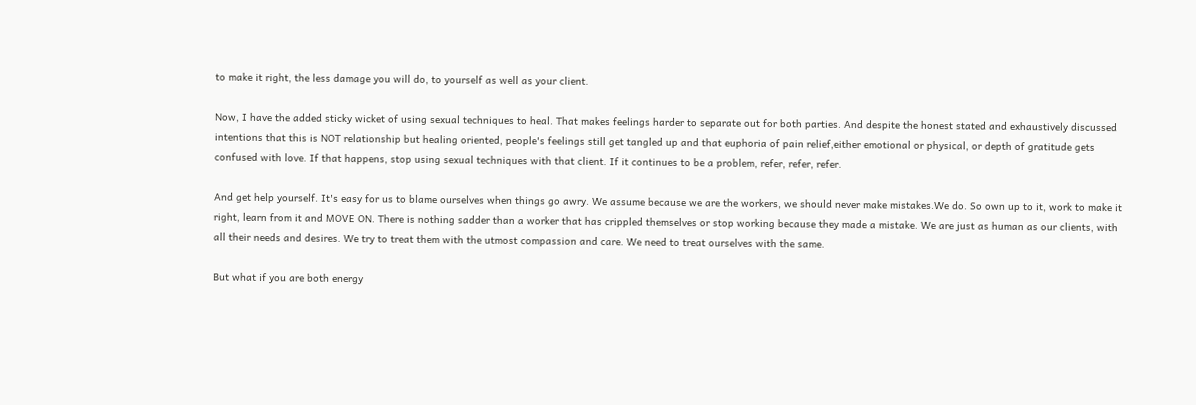to make it right, the less damage you will do, to yourself as well as your client.

Now, I have the added sticky wicket of using sexual techniques to heal. That makes feelings harder to separate out for both parties. And despite the honest stated and exhaustively discussed intentions that this is NOT relationship but healing oriented, people's feelings still get tangled up and that euphoria of pain relief,either emotional or physical, or depth of gratitude gets confused with love. If that happens, stop using sexual techniques with that client. If it continues to be a problem, refer, refer, refer.

And get help yourself. It's easy for us to blame ourselves when things go awry. We assume because we are the workers, we should never make mistakes.We do. So own up to it, work to make it right, learn from it and MOVE ON. There is nothing sadder than a worker that has crippled themselves or stop working because they made a mistake. We are just as human as our clients, with all their needs and desires. We try to treat them with the utmost compassion and care. We need to treat ourselves with the same.

But what if you are both energy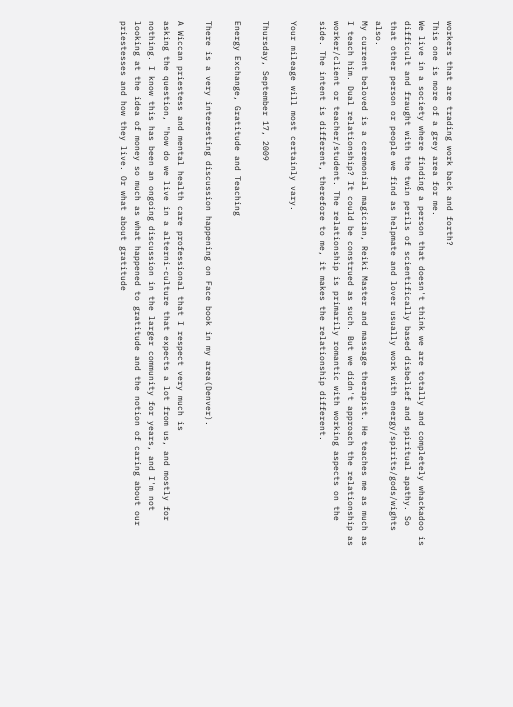workers that are trading work back and forth?
This one is more of a grey area for me.
We live in a society where finding a person that doesn't think we are totally and completely whackadoo is difficult and fraught with the twin perils of scientifically based disbelief and spiritual apathy. So that other person or people we find as helpmate and lover usually work with energy/spirits/gods/wights also.
My current beloved is a ceremonial magician, Reiki Master and massage therapist. He teaches me as much as I teach him. Dual relationship? It could be construed as such. But we didn't approach the relationship as worker/client or teacher/student. The relationship is primarily romantic with working aspects on the side. The intent is different, therefore to me, it makes the relationship different.

Your mileage will most certainly vary.

Thursday, September 17, 2009

Energy Exchange, Gratitude and Teaching

There is a very interesting discussion happening on Face book in my area(Denver).

A Wiccan priestess and mental health care professional that I respect very much is
asking the question, "how do we live in a alterni-culture that expects a lot from us, and mostly for nothing. I know this has been an ongoing discussion in the larger community for years, and I'm not looking at the idea of money so much as what happened to gratitude and the notion of caring about our priestesses and how they live. Or what about gratitude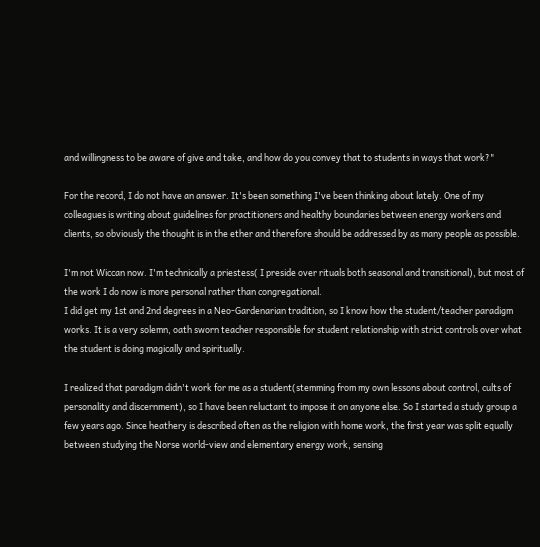and willingness to be aware of give and take, and how do you convey that to students in ways that work?"

For the record, I do not have an answer. It's been something I've been thinking about lately. One of my colleagues is writing about guidelines for practitioners and healthy boundaries between energy workers and clients, so obviously the thought is in the ether and therefore should be addressed by as many people as possible.

I'm not Wiccan now. I'm technically a priestess( I preside over rituals both seasonal and transitional), but most of the work I do now is more personal rather than congregational.
I did get my 1st and 2nd degrees in a Neo-Gardenarian tradition, so I know how the student/teacher paradigm works. It is a very solemn, oath sworn teacher responsible for student relationship with strict controls over what the student is doing magically and spiritually.

I realized that paradigm didn't work for me as a student(stemming from my own lessons about control, cults of personality and discernment), so I have been reluctant to impose it on anyone else. So I started a study group a few years ago. Since heathery is described often as the religion with home work, the first year was split equally between studying the Norse world-view and elementary energy work, sensing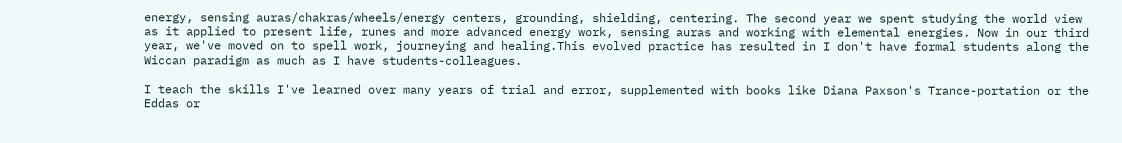energy, sensing auras/chakras/wheels/energy centers, grounding, shielding, centering. The second year we spent studying the world view as it applied to present life, runes and more advanced energy work, sensing auras and working with elemental energies. Now in our third year, we've moved on to spell work, journeying and healing.This evolved practice has resulted in I don't have formal students along the Wiccan paradigm as much as I have students-colleagues.

I teach the skills I've learned over many years of trial and error, supplemented with books like Diana Paxson's Trance-portation or the Eddas or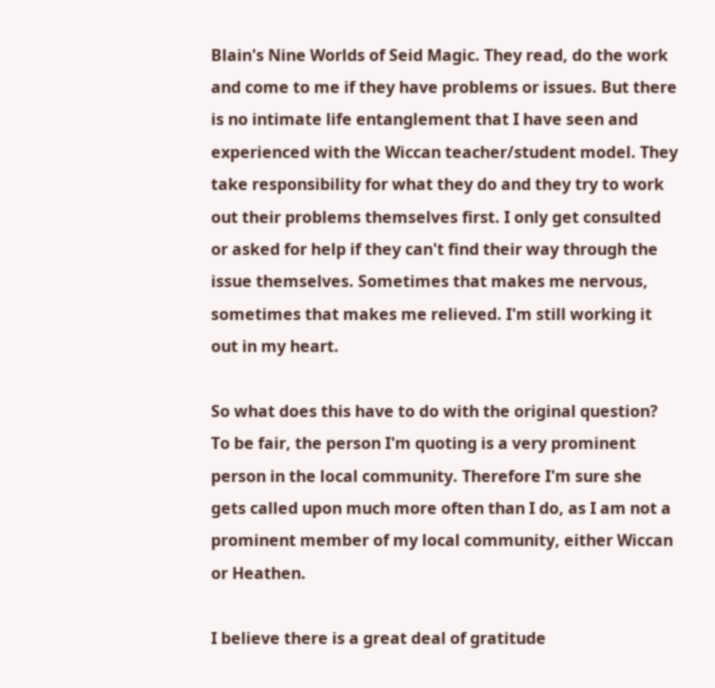Blain's Nine Worlds of Seid Magic. They read, do the work and come to me if they have problems or issues. But there is no intimate life entanglement that I have seen and experienced with the Wiccan teacher/student model. They take responsibility for what they do and they try to work out their problems themselves first. I only get consulted or asked for help if they can't find their way through the issue themselves. Sometimes that makes me nervous, sometimes that makes me relieved. I'm still working it out in my heart.

So what does this have to do with the original question?
To be fair, the person I'm quoting is a very prominent person in the local community. Therefore I'm sure she gets called upon much more often than I do, as I am not a prominent member of my local community, either Wiccan or Heathen.

I believe there is a great deal of gratitude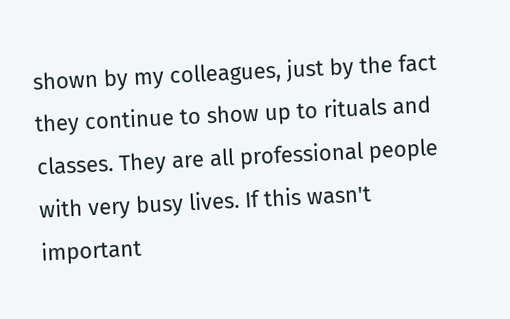shown by my colleagues, just by the fact they continue to show up to rituals and classes. They are all professional people with very busy lives. If this wasn't important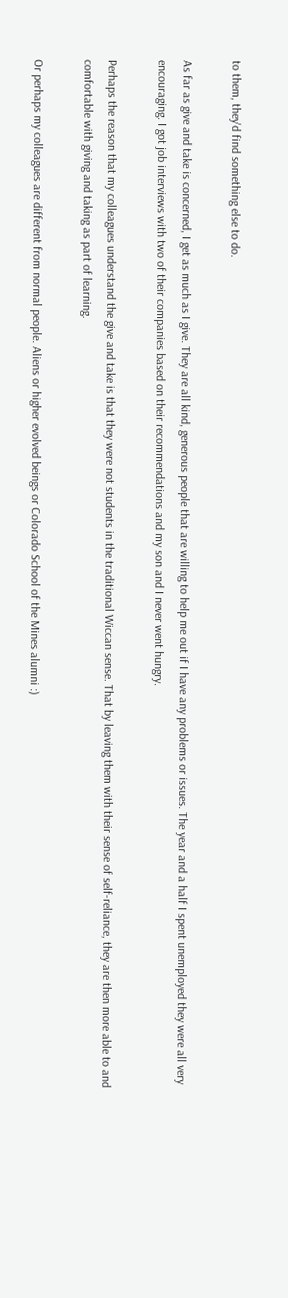to them, they'd find something else to do.

As far as give and take is concerned, I get as much as I give. They are all kind, generous people that are willing to help me out if I have any problems or issues. The year and a half I spent unemployed they were all very encouraging. I got job interviews with two of their companies based on their recommendations and my son and I never went hungry.

Perhaps the reason that my colleagues understand the give and take is that they were not students in the traditional Wiccan sense. That by leaving them with their sense of self-reliance, they are then more able to and comfortable with giving and taking as part of learning.

Or perhaps my colleagues are different from normal people. Aliens or higher evolved beings or Colorado School of the Mines alumni :)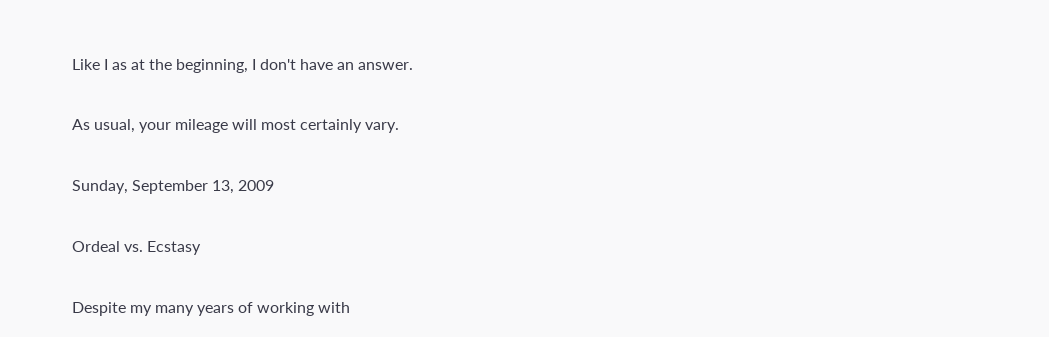Like I as at the beginning, I don't have an answer.

As usual, your mileage will most certainly vary.

Sunday, September 13, 2009

Ordeal vs. Ecstasy

Despite my many years of working with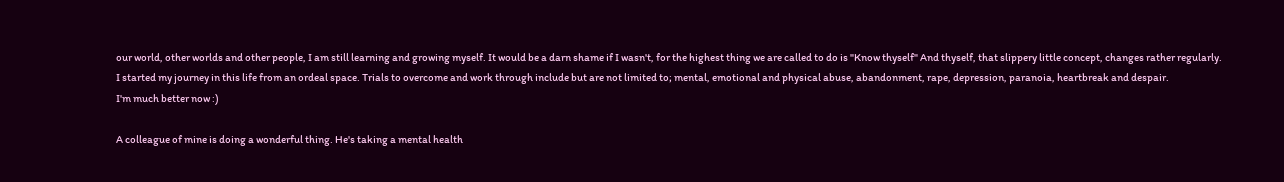our world, other worlds and other people, I am still learning and growing myself. It would be a darn shame if I wasn't, for the highest thing we are called to do is "Know thyself" And thyself, that slippery little concept, changes rather regularly.
I started my journey in this life from an ordeal space. Trials to overcome and work through include but are not limited to; mental, emotional and physical abuse, abandonment, rape, depression, paranoia, heartbreak and despair.
I'm much better now :)

A colleague of mine is doing a wonderful thing. He's taking a mental health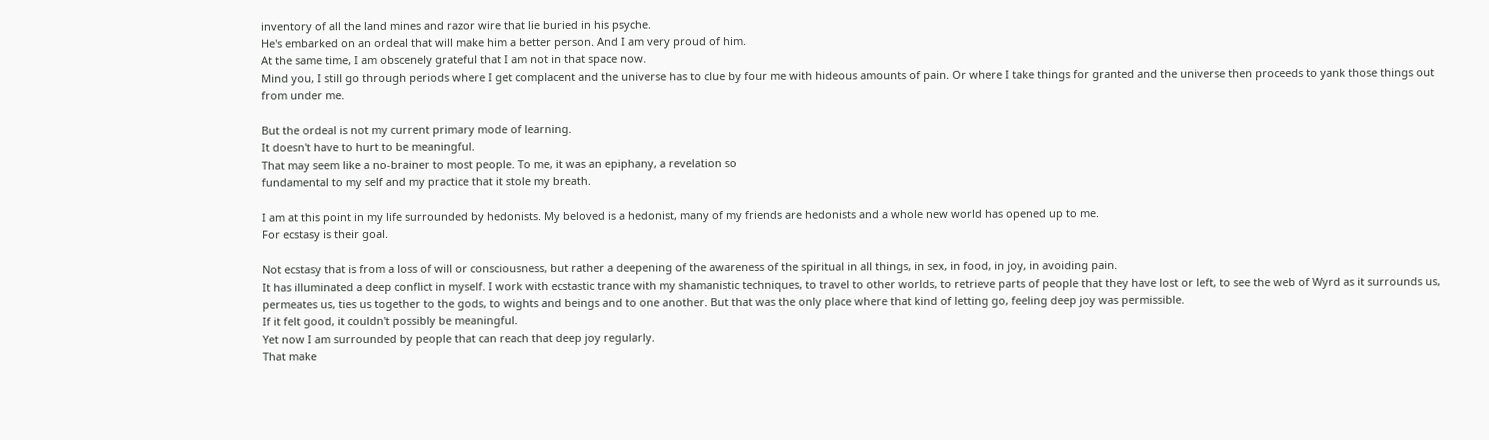inventory of all the land mines and razor wire that lie buried in his psyche.
He's embarked on an ordeal that will make him a better person. And I am very proud of him.
At the same time, I am obscenely grateful that I am not in that space now.
Mind you, I still go through periods where I get complacent and the universe has to clue by four me with hideous amounts of pain. Or where I take things for granted and the universe then proceeds to yank those things out from under me.

But the ordeal is not my current primary mode of learning.
It doesn't have to hurt to be meaningful.
That may seem like a no-brainer to most people. To me, it was an epiphany, a revelation so
fundamental to my self and my practice that it stole my breath.

I am at this point in my life surrounded by hedonists. My beloved is a hedonist, many of my friends are hedonists and a whole new world has opened up to me.
For ecstasy is their goal.

Not ecstasy that is from a loss of will or consciousness, but rather a deepening of the awareness of the spiritual in all things, in sex, in food, in joy, in avoiding pain.
It has illuminated a deep conflict in myself. I work with ecstastic trance with my shamanistic techniques, to travel to other worlds, to retrieve parts of people that they have lost or left, to see the web of Wyrd as it surrounds us, permeates us, ties us together to the gods, to wights and beings and to one another. But that was the only place where that kind of letting go, feeling deep joy was permissible.
If it felt good, it couldn't possibly be meaningful.
Yet now I am surrounded by people that can reach that deep joy regularly.
That make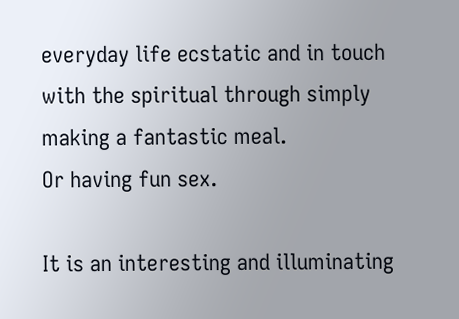everyday life ecstatic and in touch with the spiritual through simply
making a fantastic meal.
Or having fun sex.

It is an interesting and illuminating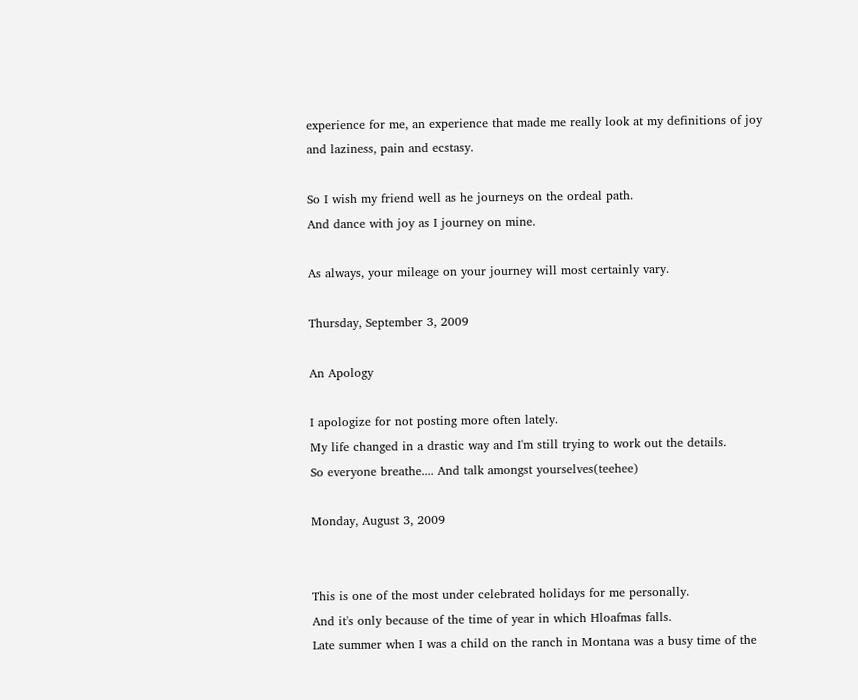experience for me, an experience that made me really look at my definitions of joy and laziness, pain and ecstasy.

So I wish my friend well as he journeys on the ordeal path.
And dance with joy as I journey on mine.

As always, your mileage on your journey will most certainly vary.

Thursday, September 3, 2009

An Apology

I apologize for not posting more often lately.
My life changed in a drastic way and I'm still trying to work out the details.
So everyone breathe.... And talk amongst yourselves(teehee)

Monday, August 3, 2009


This is one of the most under celebrated holidays for me personally.
And it's only because of the time of year in which Hloafmas falls.
Late summer when I was a child on the ranch in Montana was a busy time of the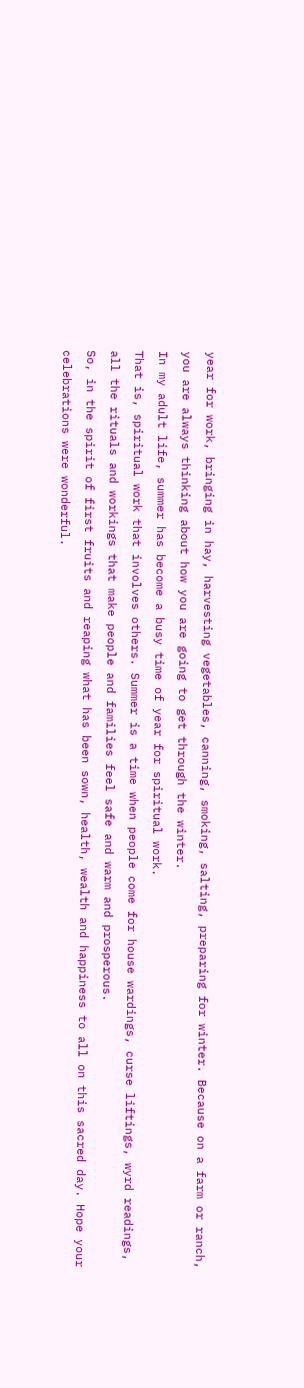year for work, bringing in hay, harvesting vegetables, canning, smoking, salting, preparing for winter. Because on a farm or ranch, you are always thinking about how you are going to get through the winter.
In my adult life, summer has become a busy time of year for spiritual work.
That is, spiritual work that involves others. Summer is a time when people come for house wardings, curse liftings, wyrd readings, all the rituals and workings that make people and families feel safe and warm and prosperous.
So, in the spirit of first fruits and reaping what has been sown, health, wealth and happiness to all on this sacred day. Hope your celebrations were wonderful.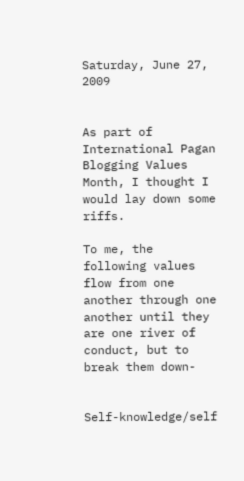Saturday, June 27, 2009


As part of International Pagan Blogging Values Month, I thought I would lay down some riffs.

To me, the following values flow from one another through one another until they are one river of conduct, but to break them down-


Self-knowledge/self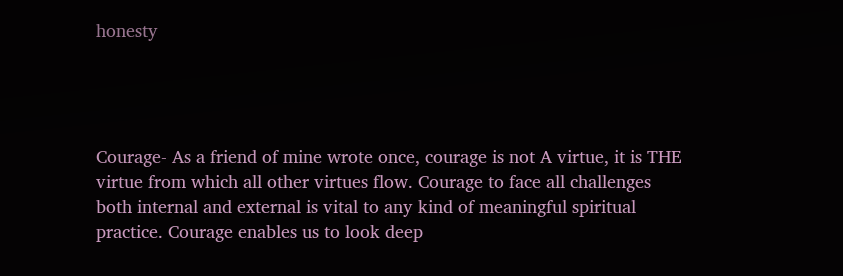honesty




Courage- As a friend of mine wrote once, courage is not A virtue, it is THE virtue from which all other virtues flow. Courage to face all challenges both internal and external is vital to any kind of meaningful spiritual practice. Courage enables us to look deep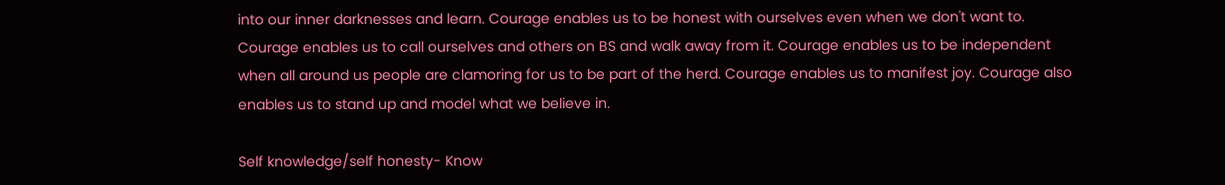into our inner darknesses and learn. Courage enables us to be honest with ourselves even when we don't want to. Courage enables us to call ourselves and others on BS and walk away from it. Courage enables us to be independent when all around us people are clamoring for us to be part of the herd. Courage enables us to manifest joy. Courage also enables us to stand up and model what we believe in.

Self knowledge/self honesty- Know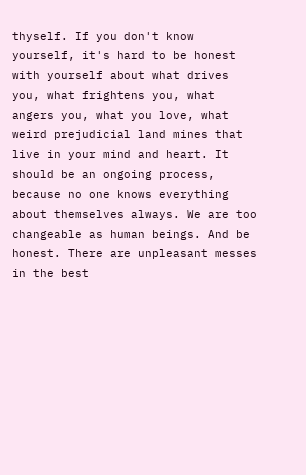thyself. If you don't know yourself, it's hard to be honest with yourself about what drives you, what frightens you, what angers you, what you love, what weird prejudicial land mines that live in your mind and heart. It should be an ongoing process, because no one knows everything about themselves always. We are too changeable as human beings. And be honest. There are unpleasant messes in the best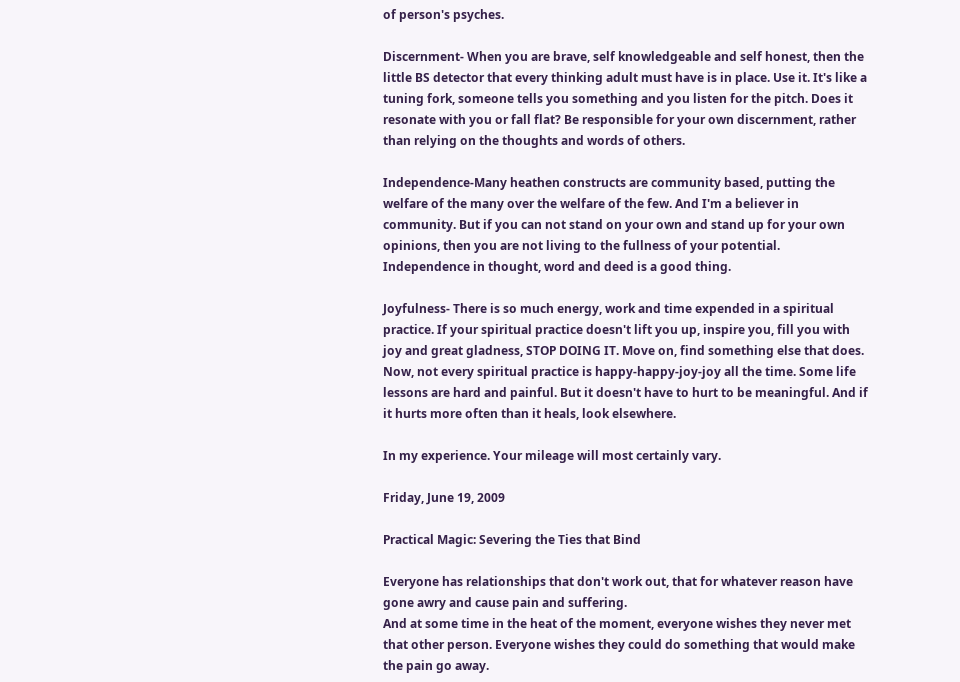of person's psyches.

Discernment- When you are brave, self knowledgeable and self honest, then the little BS detector that every thinking adult must have is in place. Use it. It's like a tuning fork, someone tells you something and you listen for the pitch. Does it resonate with you or fall flat? Be responsible for your own discernment, rather than relying on the thoughts and words of others.

Independence-Many heathen constructs are community based, putting the welfare of the many over the welfare of the few. And I'm a believer in community. But if you can not stand on your own and stand up for your own opinions, then you are not living to the fullness of your potential. Independence in thought, word and deed is a good thing.

Joyfulness- There is so much energy, work and time expended in a spiritual practice. If your spiritual practice doesn't lift you up, inspire you, fill you with joy and great gladness, STOP DOING IT. Move on, find something else that does. Now, not every spiritual practice is happy-happy-joy-joy all the time. Some life lessons are hard and painful. But it doesn't have to hurt to be meaningful. And if it hurts more often than it heals, look elsewhere.

In my experience. Your mileage will most certainly vary.

Friday, June 19, 2009

Practical Magic: Severing the Ties that Bind

Everyone has relationships that don't work out, that for whatever reason have gone awry and cause pain and suffering.
And at some time in the heat of the moment, everyone wishes they never met that other person. Everyone wishes they could do something that would make the pain go away.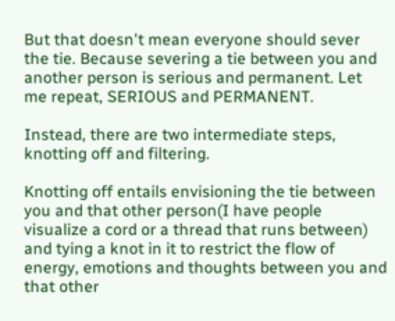But that doesn't mean everyone should sever the tie. Because severing a tie between you and another person is serious and permanent. Let me repeat, SERIOUS and PERMANENT.

Instead, there are two intermediate steps, knotting off and filtering.

Knotting off entails envisioning the tie between you and that other person(I have people visualize a cord or a thread that runs between) and tying a knot in it to restrict the flow of energy, emotions and thoughts between you and that other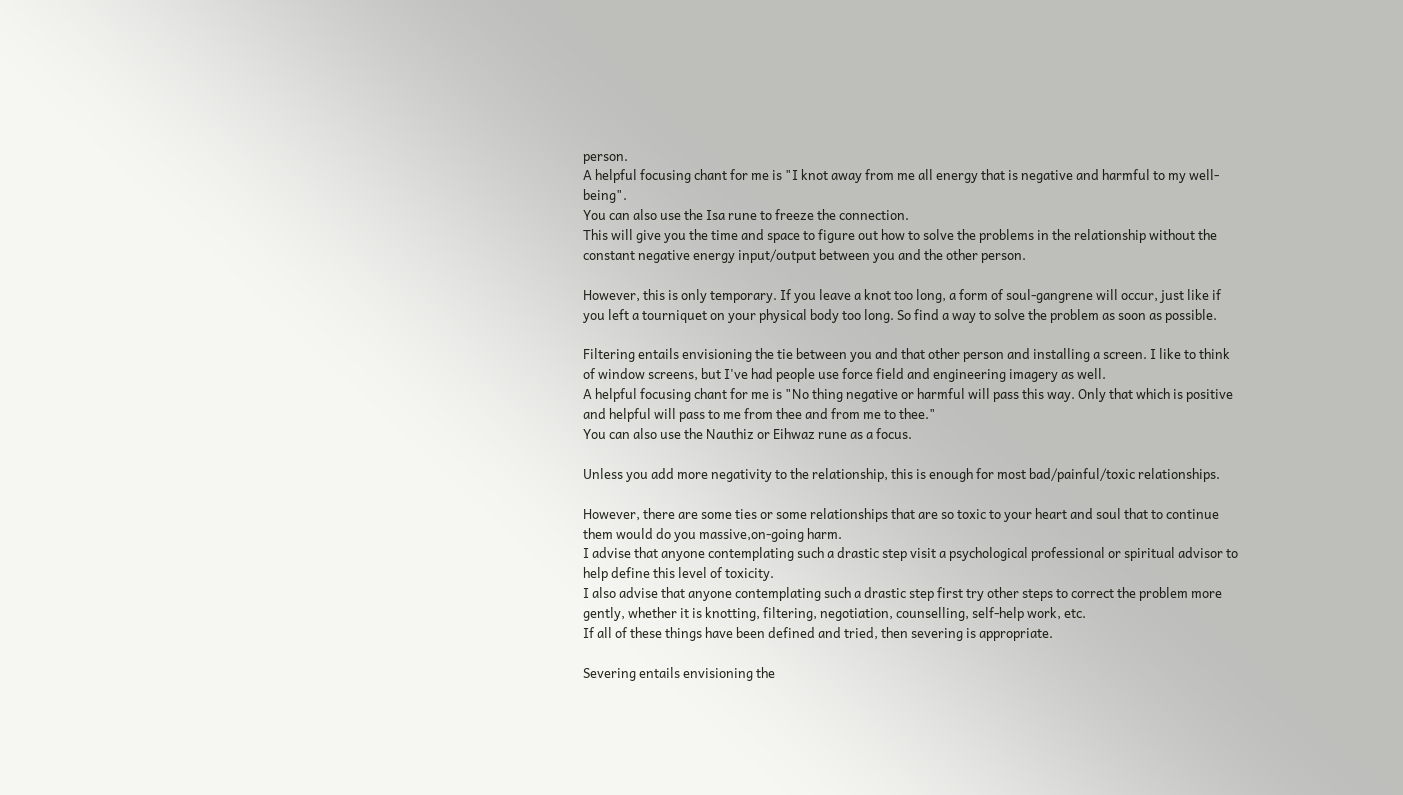person.
A helpful focusing chant for me is "I knot away from me all energy that is negative and harmful to my well-being".
You can also use the Isa rune to freeze the connection.
This will give you the time and space to figure out how to solve the problems in the relationship without the constant negative energy input/output between you and the other person.

However, this is only temporary. If you leave a knot too long, a form of soul-gangrene will occur, just like if you left a tourniquet on your physical body too long. So find a way to solve the problem as soon as possible.

Filtering entails envisioning the tie between you and that other person and installing a screen. I like to think of window screens, but I've had people use force field and engineering imagery as well.
A helpful focusing chant for me is "No thing negative or harmful will pass this way. Only that which is positive and helpful will pass to me from thee and from me to thee."
You can also use the Nauthiz or Eihwaz rune as a focus.

Unless you add more negativity to the relationship, this is enough for most bad/painful/toxic relationships.

However, there are some ties or some relationships that are so toxic to your heart and soul that to continue them would do you massive,on-going harm.
I advise that anyone contemplating such a drastic step visit a psychological professional or spiritual advisor to help define this level of toxicity.
I also advise that anyone contemplating such a drastic step first try other steps to correct the problem more gently, whether it is knotting, filtering, negotiation, counselling, self-help work, etc.
If all of these things have been defined and tried, then severing is appropriate.

Severing entails envisioning the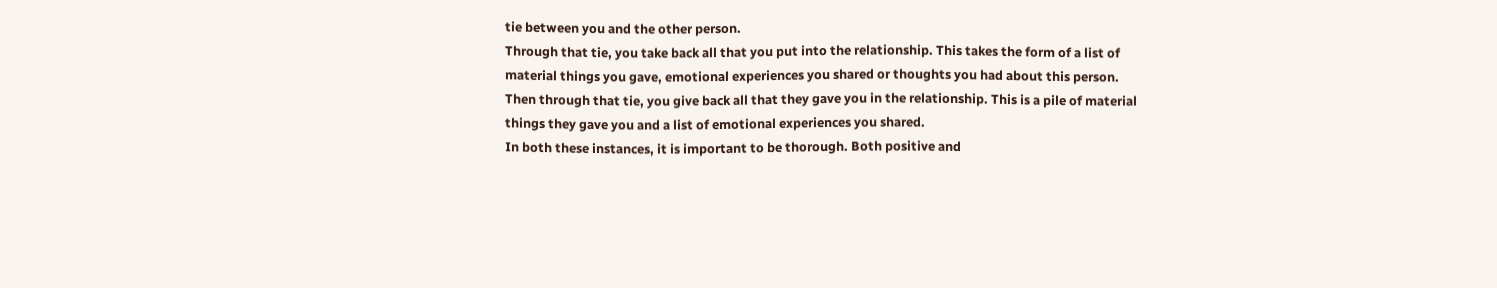tie between you and the other person.
Through that tie, you take back all that you put into the relationship. This takes the form of a list of material things you gave, emotional experiences you shared or thoughts you had about this person.
Then through that tie, you give back all that they gave you in the relationship. This is a pile of material things they gave you and a list of emotional experiences you shared.
In both these instances, it is important to be thorough. Both positive and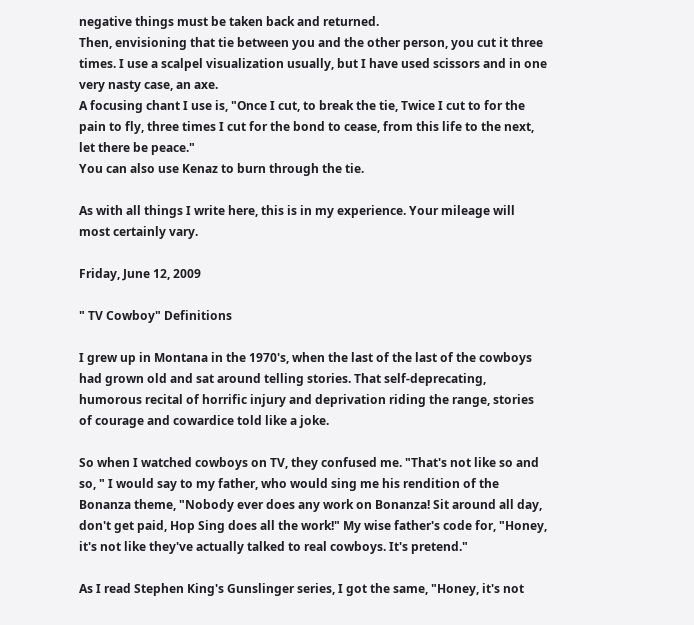negative things must be taken back and returned.
Then, envisioning that tie between you and the other person, you cut it three times. I use a scalpel visualization usually, but I have used scissors and in one very nasty case, an axe.
A focusing chant I use is, "Once I cut, to break the tie, Twice I cut to for the pain to fly, three times I cut for the bond to cease, from this life to the next, let there be peace."
You can also use Kenaz to burn through the tie.

As with all things I write here, this is in my experience. Your mileage will most certainly vary.

Friday, June 12, 2009

" TV Cowboy" Definitions

I grew up in Montana in the 1970's, when the last of the last of the cowboys had grown old and sat around telling stories. That self-deprecating, humorous recital of horrific injury and deprivation riding the range, stories of courage and cowardice told like a joke.

So when I watched cowboys on TV, they confused me. "That's not like so and so, " I would say to my father, who would sing me his rendition of the Bonanza theme, "Nobody ever does any work on Bonanza! Sit around all day, don't get paid, Hop Sing does all the work!" My wise father's code for, "Honey, it's not like they've actually talked to real cowboys. It's pretend."

As I read Stephen King's Gunslinger series, I got the same, "Honey, it's not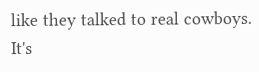like they talked to real cowboys. It's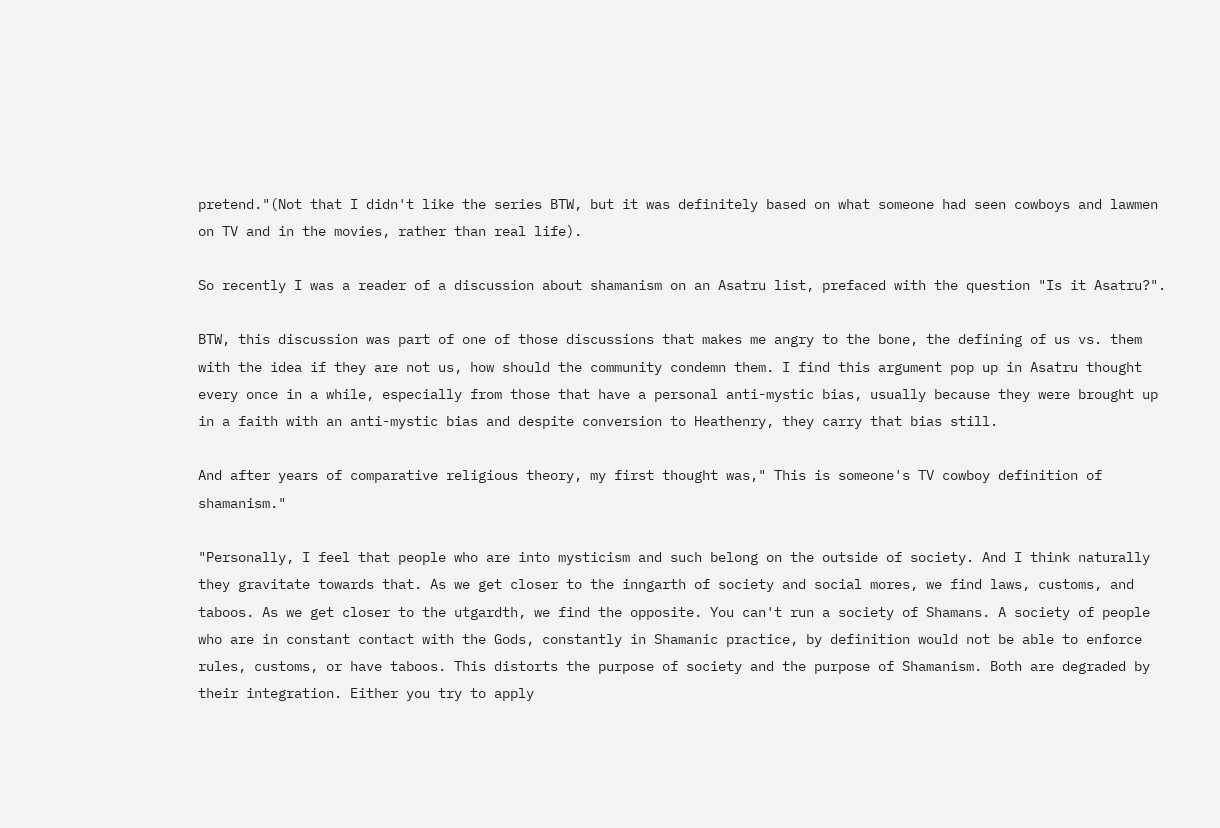pretend."(Not that I didn't like the series BTW, but it was definitely based on what someone had seen cowboys and lawmen on TV and in the movies, rather than real life).

So recently I was a reader of a discussion about shamanism on an Asatru list, prefaced with the question "Is it Asatru?".

BTW, this discussion was part of one of those discussions that makes me angry to the bone, the defining of us vs. them with the idea if they are not us, how should the community condemn them. I find this argument pop up in Asatru thought every once in a while, especially from those that have a personal anti-mystic bias, usually because they were brought up in a faith with an anti-mystic bias and despite conversion to Heathenry, they carry that bias still.

And after years of comparative religious theory, my first thought was," This is someone's TV cowboy definition of shamanism."

"Personally, I feel that people who are into mysticism and such belong on the outside of society. And I think naturally they gravitate towards that. As we get closer to the inngarth of society and social mores, we find laws, customs, and taboos. As we get closer to the utgardth, we find the opposite. You can't run a society of Shamans. A society of people who are in constant contact with the Gods, constantly in Shamanic practice, by definition would not be able to enforce rules, customs, or have taboos. This distorts the purpose of society and the purpose of Shamanism. Both are degraded by their integration. Either you try to apply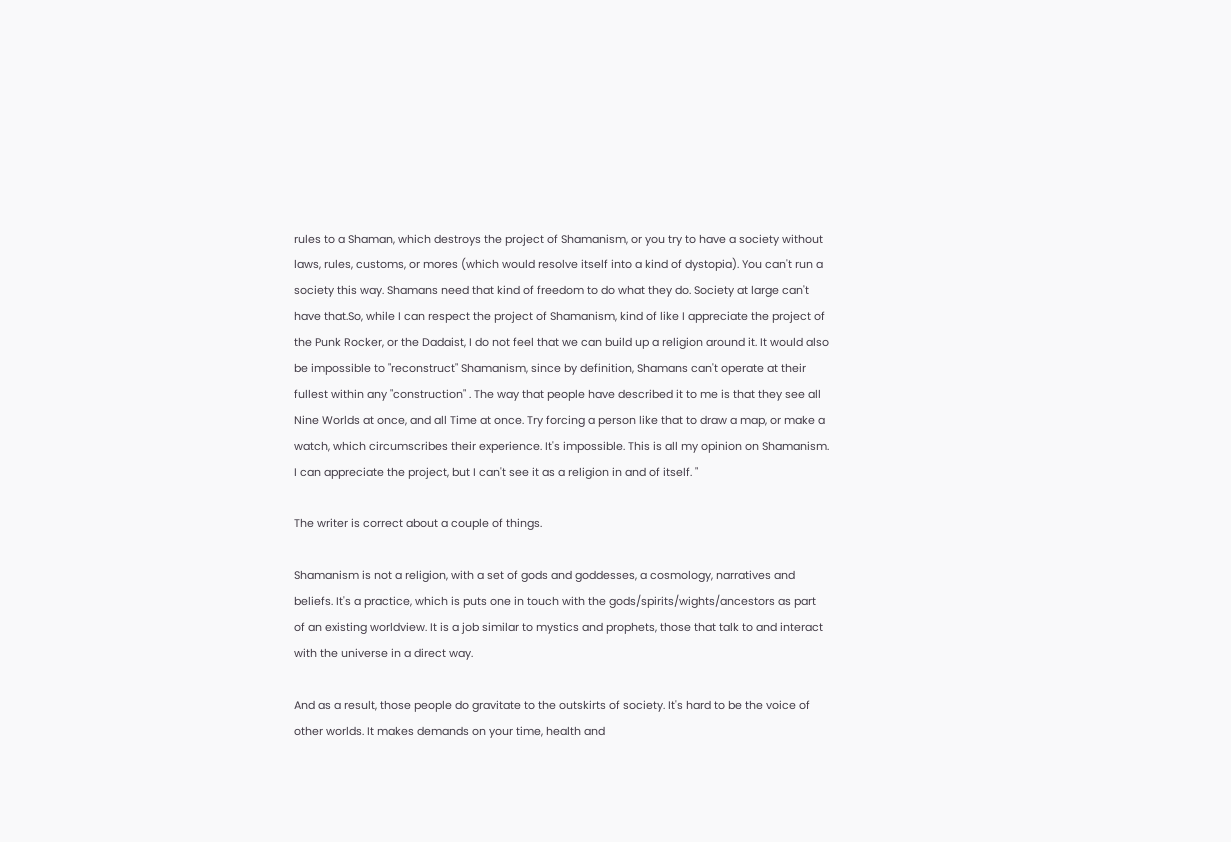rules to a Shaman, which destroys the project of Shamanism, or you try to have a society without laws, rules, customs, or mores (which would resolve itself into a kind of dystopia). You can't run a society this way. Shamans need that kind of freedom to do what they do. Society at large can't have that.So, while I can respect the project of Shamanism, kind of like I appreciate the project of the Punk Rocker, or the Dadaist, I do not feel that we can build up a religion around it. It would also be impossible to "reconstruct" Shamanism, since by definition, Shamans can't operate at their fullest within any "construction" . The way that people have described it to me is that they see all Nine Worlds at once, and all Time at once. Try forcing a person like that to draw a map, or make a watch, which circumscribes their experience. It's impossible. This is all my opinion on Shamanism. I can appreciate the project, but I can't see it as a religion in and of itself. "

The writer is correct about a couple of things.

Shamanism is not a religion, with a set of gods and goddesses, a cosmology, narratives and beliefs. It's a practice, which is puts one in touch with the gods/spirits/wights/ancestors as part of an existing worldview. It is a job similar to mystics and prophets, those that talk to and interact with the universe in a direct way.

And as a result, those people do gravitate to the outskirts of society. It's hard to be the voice of other worlds. It makes demands on your time, health and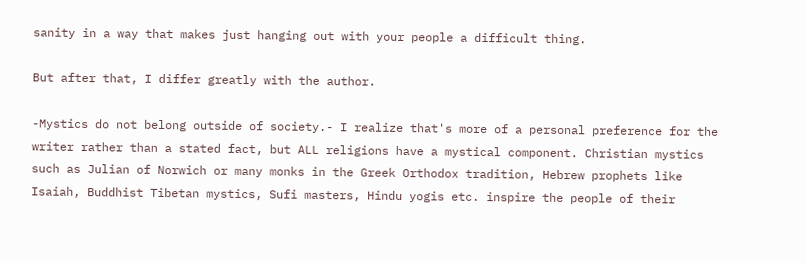sanity in a way that makes just hanging out with your people a difficult thing.

But after that, I differ greatly with the author.

-Mystics do not belong outside of society.- I realize that's more of a personal preference for the writer rather than a stated fact, but ALL religions have a mystical component. Christian mystics such as Julian of Norwich or many monks in the Greek Orthodox tradition, Hebrew prophets like Isaiah, Buddhist Tibetan mystics, Sufi masters, Hindu yogis etc. inspire the people of their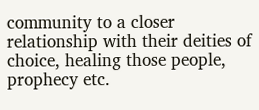community to a closer relationship with their deities of choice, healing those people, prophecy etc.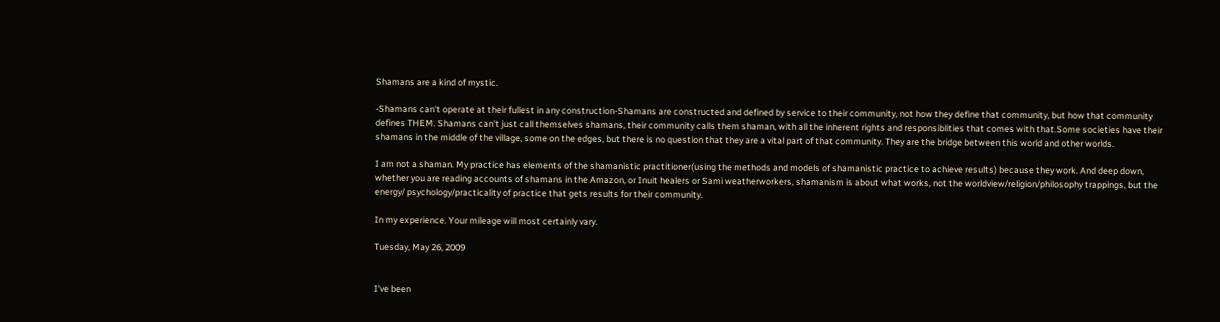Shamans are a kind of mystic.

-Shamans can't operate at their fullest in any construction-Shamans are constructed and defined by service to their community, not how they define that community, but how that community defines THEM. Shamans can't just call themselves shamans, their community calls them shaman, with all the inherent rights and responsiblities that comes with that.Some societies have their shamans in the middle of the village, some on the edges, but there is no question that they are a vital part of that community. They are the bridge between this world and other worlds.

I am not a shaman. My practice has elements of the shamanistic practitioner(using the methods and models of shamanistic practice to achieve results) because they work. And deep down, whether you are reading accounts of shamans in the Amazon, or Inuit healers or Sami weatherworkers, shamanism is about what works, not the worldview/religion/philosophy trappings, but the energy/ psychology/practicality of practice that gets results for their community.

In my experience. Your mileage will most certainly vary.

Tuesday, May 26, 2009


I've been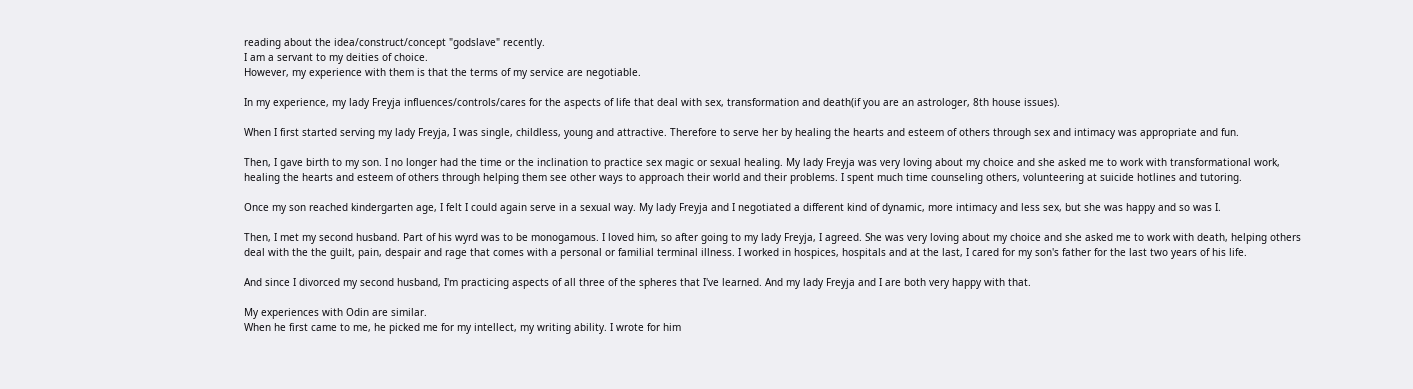reading about the idea/construct/concept "godslave" recently.
I am a servant to my deities of choice.
However, my experience with them is that the terms of my service are negotiable.

In my experience, my lady Freyja influences/controls/cares for the aspects of life that deal with sex, transformation and death(if you are an astrologer, 8th house issues).

When I first started serving my lady Freyja, I was single, childless, young and attractive. Therefore to serve her by healing the hearts and esteem of others through sex and intimacy was appropriate and fun.

Then, I gave birth to my son. I no longer had the time or the inclination to practice sex magic or sexual healing. My lady Freyja was very loving about my choice and she asked me to work with transformational work, healing the hearts and esteem of others through helping them see other ways to approach their world and their problems. I spent much time counseling others, volunteering at suicide hotlines and tutoring.

Once my son reached kindergarten age, I felt I could again serve in a sexual way. My lady Freyja and I negotiated a different kind of dynamic, more intimacy and less sex, but she was happy and so was I.

Then, I met my second husband. Part of his wyrd was to be monogamous. I loved him, so after going to my lady Freyja, I agreed. She was very loving about my choice and she asked me to work with death, helping others deal with the the guilt, pain, despair and rage that comes with a personal or familial terminal illness. I worked in hospices, hospitals and at the last, I cared for my son's father for the last two years of his life.

And since I divorced my second husband, I'm practicing aspects of all three of the spheres that I've learned. And my lady Freyja and I are both very happy with that.

My experiences with Odin are similar.
When he first came to me, he picked me for my intellect, my writing ability. I wrote for him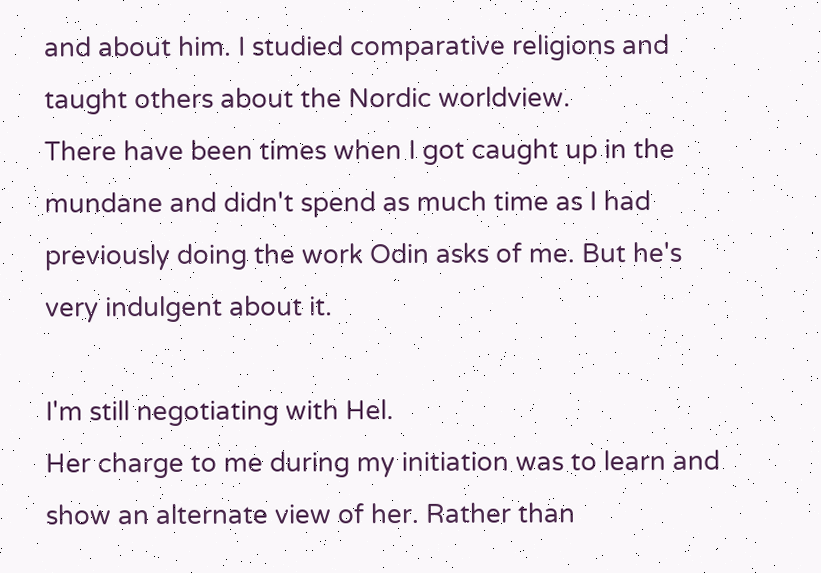and about him. I studied comparative religions and taught others about the Nordic worldview.
There have been times when I got caught up in the mundane and didn't spend as much time as I had previously doing the work Odin asks of me. But he's very indulgent about it.

I'm still negotiating with Hel.
Her charge to me during my initiation was to learn and show an alternate view of her. Rather than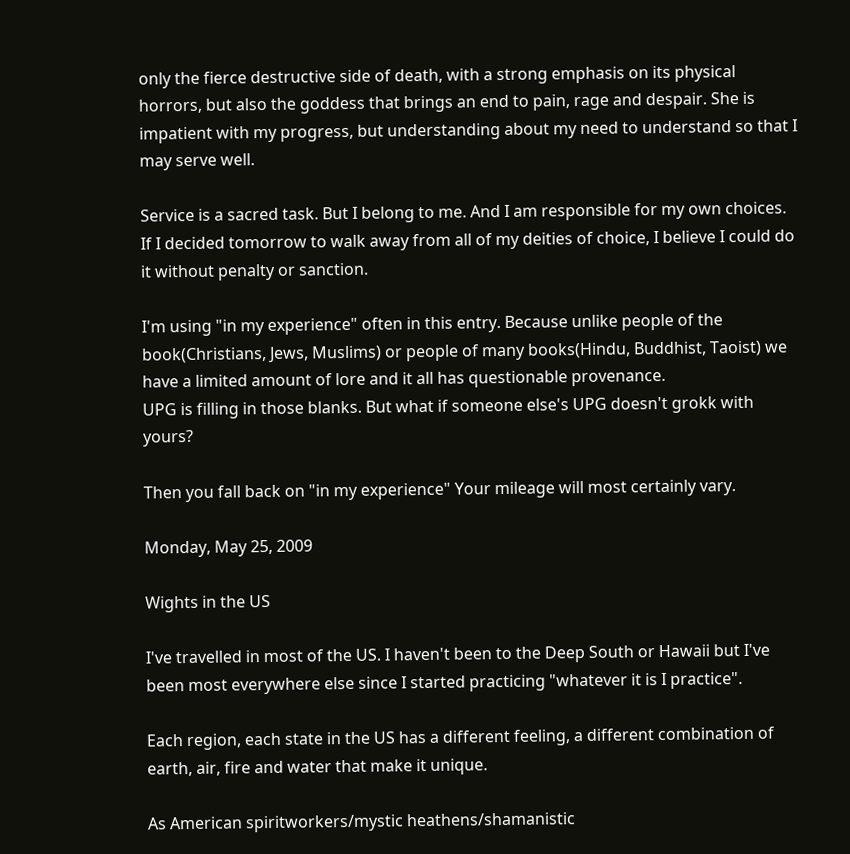only the fierce destructive side of death, with a strong emphasis on its physical horrors, but also the goddess that brings an end to pain, rage and despair. She is impatient with my progress, but understanding about my need to understand so that I may serve well.

Service is a sacred task. But I belong to me. And I am responsible for my own choices.
If I decided tomorrow to walk away from all of my deities of choice, I believe I could do it without penalty or sanction.

I'm using "in my experience" often in this entry. Because unlike people of the book(Christians, Jews, Muslims) or people of many books(Hindu, Buddhist, Taoist) we have a limited amount of lore and it all has questionable provenance.
UPG is filling in those blanks. But what if someone else's UPG doesn't grokk with yours?

Then you fall back on "in my experience" Your mileage will most certainly vary.

Monday, May 25, 2009

Wights in the US

I've travelled in most of the US. I haven't been to the Deep South or Hawaii but I've been most everywhere else since I started practicing "whatever it is I practice".

Each region, each state in the US has a different feeling, a different combination of earth, air, fire and water that make it unique.

As American spiritworkers/mystic heathens/shamanistic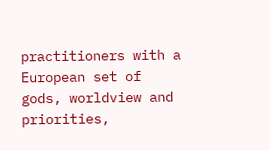practitioners with a European set of gods, worldview and priorities,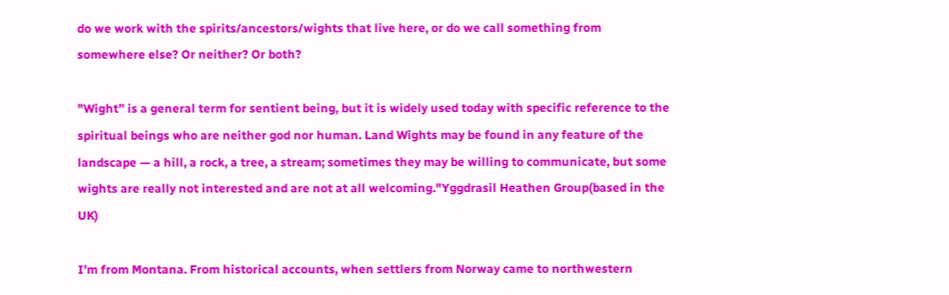do we work with the spirits/ancestors/wights that live here, or do we call something from somewhere else? Or neither? Or both?

"Wight” is a general term for sentient being, but it is widely used today with specific reference to the spiritual beings who are neither god nor human. Land Wights may be found in any feature of the landscape — a hill, a rock, a tree, a stream; sometimes they may be willing to communicate, but some wights are really not interested and are not at all welcoming."Yggdrasil Heathen Group(based in the UK)

I'm from Montana. From historical accounts, when settlers from Norway came to northwestern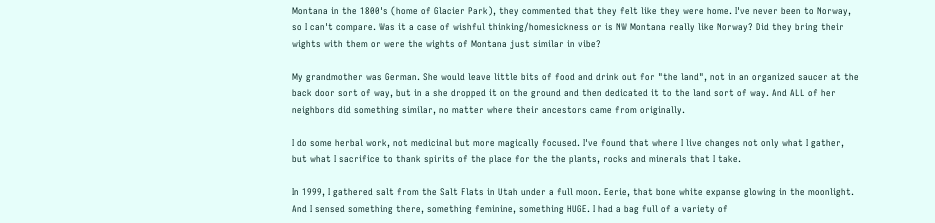Montana in the 1800's (home of Glacier Park), they commented that they felt like they were home. I've never been to Norway, so I can't compare. Was it a case of wishful thinking/homesickness or is NW Montana really like Norway? Did they bring their wights with them or were the wights of Montana just similar in vibe?

My grandmother was German. She would leave little bits of food and drink out for "the land", not in an organized saucer at the back door sort of way, but in a she dropped it on the ground and then dedicated it to the land sort of way. And ALL of her neighbors did something similar, no matter where their ancestors came from originally.

I do some herbal work, not medicinal but more magically focused. I've found that where I live changes not only what I gather, but what I sacrifice to thank spirits of the place for the the plants, rocks and minerals that I take.

In 1999, I gathered salt from the Salt Flats in Utah under a full moon. Eerie, that bone white expanse glowing in the moonlight. And I sensed something there, something feminine, something HUGE. I had a bag full of a variety of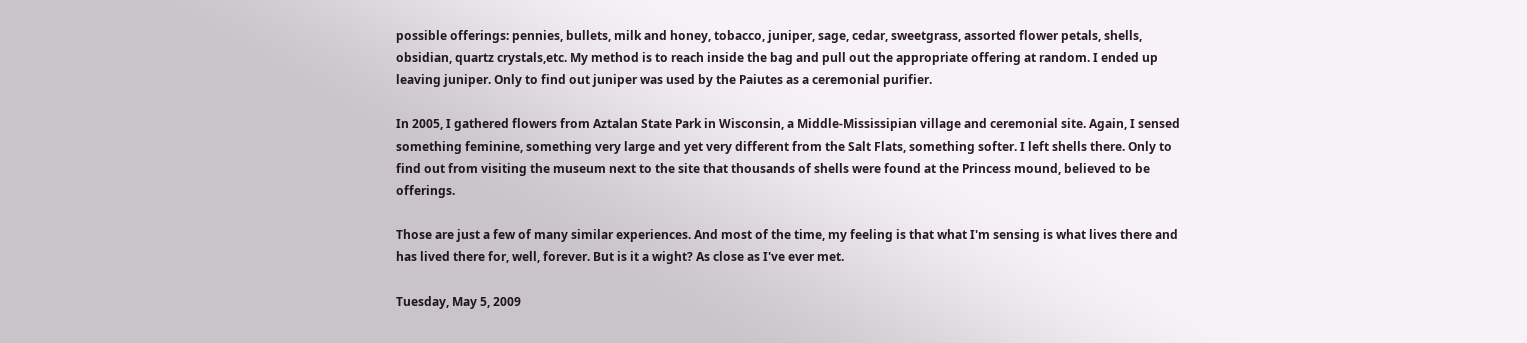possible offerings: pennies, bullets, milk and honey, tobacco, juniper, sage, cedar, sweetgrass, assorted flower petals, shells, obsidian, quartz crystals,etc. My method is to reach inside the bag and pull out the appropriate offering at random. I ended up leaving juniper. Only to find out juniper was used by the Paiutes as a ceremonial purifier.

In 2005, I gathered flowers from Aztalan State Park in Wisconsin, a Middle-Mississipian village and ceremonial site. Again, I sensed something feminine, something very large and yet very different from the Salt Flats, something softer. I left shells there. Only to find out from visiting the museum next to the site that thousands of shells were found at the Princess mound, believed to be offerings.

Those are just a few of many similar experiences. And most of the time, my feeling is that what I'm sensing is what lives there and has lived there for, well, forever. But is it a wight? As close as I've ever met.

Tuesday, May 5, 2009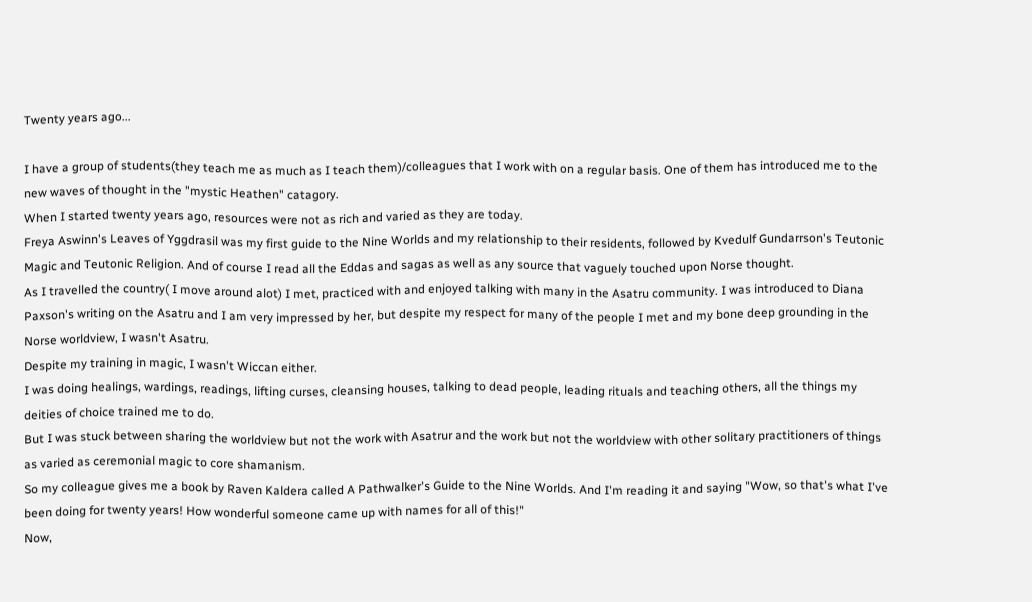Twenty years ago...

I have a group of students(they teach me as much as I teach them)/colleagues that I work with on a regular basis. One of them has introduced me to the new waves of thought in the "mystic Heathen" catagory.
When I started twenty years ago, resources were not as rich and varied as they are today.
Freya Aswinn's Leaves of Yggdrasil was my first guide to the Nine Worlds and my relationship to their residents, followed by Kvedulf Gundarrson's Teutonic Magic and Teutonic Religion. And of course I read all the Eddas and sagas as well as any source that vaguely touched upon Norse thought.
As I travelled the country( I move around alot) I met, practiced with and enjoyed talking with many in the Asatru community. I was introduced to Diana Paxson's writing on the Asatru and I am very impressed by her, but despite my respect for many of the people I met and my bone deep grounding in the Norse worldview, I wasn't Asatru.
Despite my training in magic, I wasn't Wiccan either.
I was doing healings, wardings, readings, lifting curses, cleansing houses, talking to dead people, leading rituals and teaching others, all the things my deities of choice trained me to do.
But I was stuck between sharing the worldview but not the work with Asatrur and the work but not the worldview with other solitary practitioners of things as varied as ceremonial magic to core shamanism.
So my colleague gives me a book by Raven Kaldera called A Pathwalker's Guide to the Nine Worlds. And I'm reading it and saying "Wow, so that's what I've been doing for twenty years! How wonderful someone came up with names for all of this!"
Now,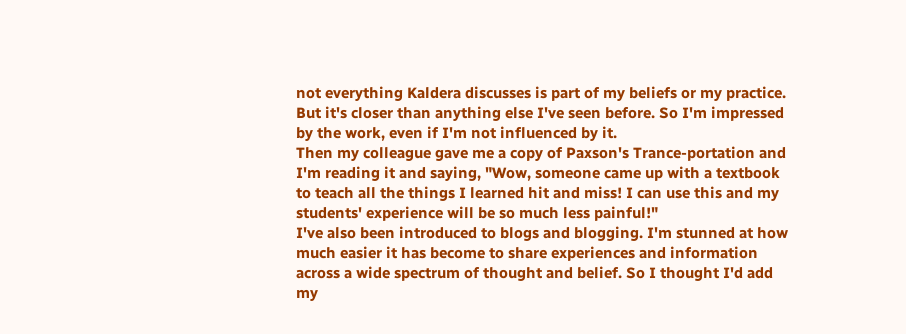not everything Kaldera discusses is part of my beliefs or my practice. But it's closer than anything else I've seen before. So I'm impressed by the work, even if I'm not influenced by it.
Then my colleague gave me a copy of Paxson's Trance-portation and I'm reading it and saying, "Wow, someone came up with a textbook to teach all the things I learned hit and miss! I can use this and my students' experience will be so much less painful!"
I've also been introduced to blogs and blogging. I'm stunned at how much easier it has become to share experiences and information across a wide spectrum of thought and belief. So I thought I'd add my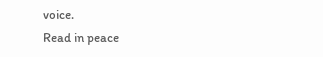voice.
Read in peace